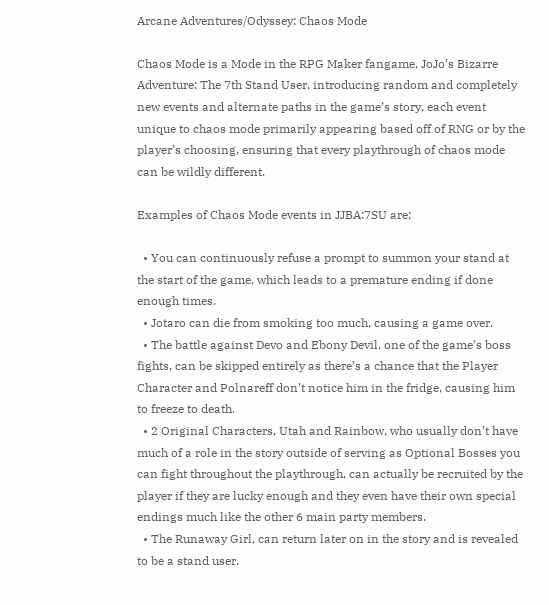Arcane Adventures/Odyssey: Chaos Mode

Chaos Mode is a Mode in the RPG Maker fangame, JoJo’s Bizarre Adventure: The 7th Stand User, introducing random and completely new events and alternate paths in the game’s story, each event unique to chaos mode primarily appearing based off of RNG or by the player’s choosing, ensuring that every playthrough of chaos mode can be wildly different.

Examples of Chaos Mode events in JJBA:7SU are;

  • You can continuously refuse a prompt to summon your stand at the start of the game, which leads to a premature ending if done enough times.
  • Jotaro can die from smoking too much, causing a game over.
  • The battle against Devo and Ebony Devil, one of the game’s boss fights, can be skipped entirely as there’s a chance that the Player Character and Polnareff don’t notice him in the fridge, causing him to freeze to death.
  • 2 Original Characters, Utah and Rainbow, who usually don’t have much of a role in the story outside of serving as Optional Bosses you can fight throughout the playthrough, can actually be recruited by the player if they are lucky enough and they even have their own special endings much like the other 6 main party members.
  • The Runaway Girl, can return later on in the story and is revealed to be a stand user.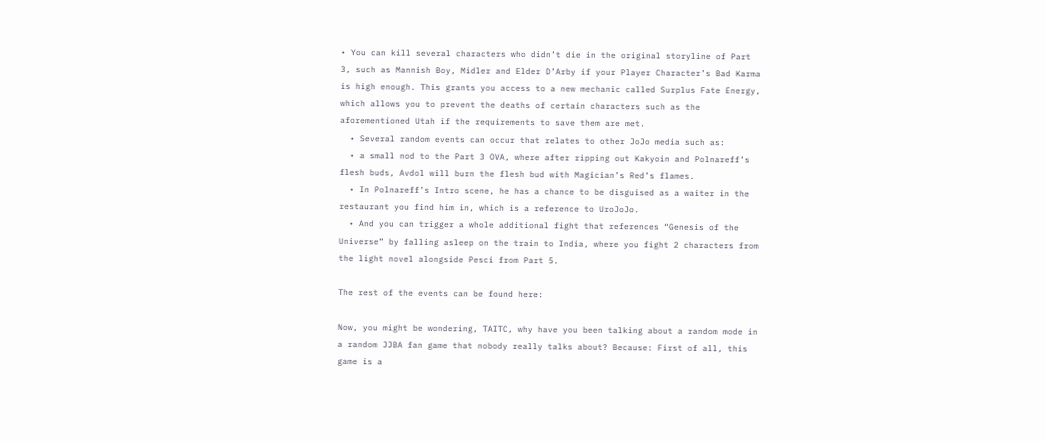• You can kill several characters who didn’t die in the original storyline of Part 3, such as Mannish Boy, Midler and Elder D’Arby if your Player Character’s Bad Karma is high enough. This grants you access to a new mechanic called Surplus Fate Energy, which allows you to prevent the deaths of certain characters such as the aforementioned Utah if the requirements to save them are met.
  • Several random events can occur that relates to other JoJo media such as:
  • a small nod to the Part 3 OVA, where after ripping out Kakyoin and Polnareff’s flesh buds, Avdol will burn the flesh bud with Magician’s Red’s flames.
  • In Polnareff’s Intro scene, he has a chance to be disguised as a waiter in the restaurant you find him in, which is a reference to UroJoJo.
  • And you can trigger a whole additional fight that references “Genesis of the Universe” by falling asleep on the train to India, where you fight 2 characters from the light novel alongside Pesci from Part 5.

The rest of the events can be found here:

Now, you might be wondering, TAITC, why have you been talking about a random mode in a random JJBA fan game that nobody really talks about? Because: First of all, this game is a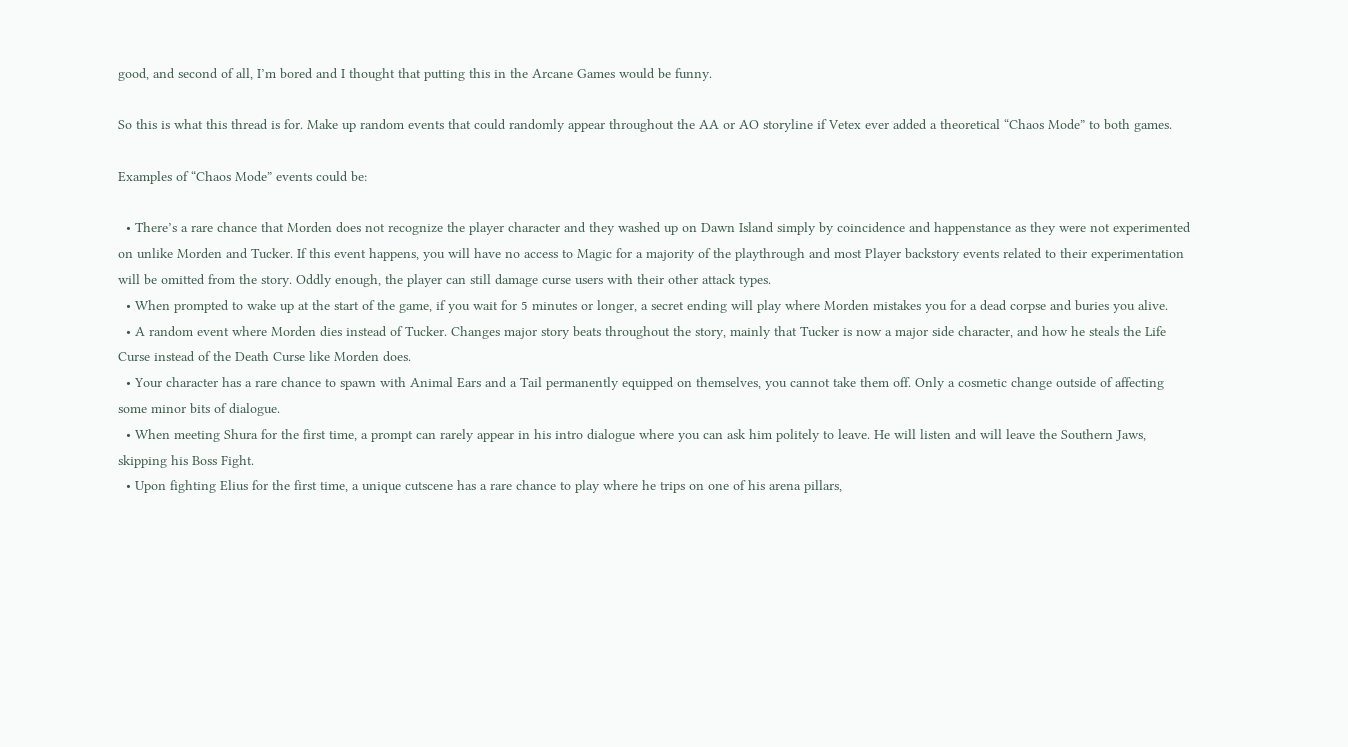good, and second of all, I’m bored and I thought that putting this in the Arcane Games would be funny.

So this is what this thread is for. Make up random events that could randomly appear throughout the AA or AO storyline if Vetex ever added a theoretical “Chaos Mode” to both games.

Examples of “Chaos Mode” events could be:

  • There’s a rare chance that Morden does not recognize the player character and they washed up on Dawn Island simply by coincidence and happenstance as they were not experimented on unlike Morden and Tucker. If this event happens, you will have no access to Magic for a majority of the playthrough and most Player backstory events related to their experimentation will be omitted from the story. Oddly enough, the player can still damage curse users with their other attack types.
  • When prompted to wake up at the start of the game, if you wait for 5 minutes or longer, a secret ending will play where Morden mistakes you for a dead corpse and buries you alive.
  • A random event where Morden dies instead of Tucker. Changes major story beats throughout the story, mainly that Tucker is now a major side character, and how he steals the Life Curse instead of the Death Curse like Morden does.
  • Your character has a rare chance to spawn with Animal Ears and a Tail permanently equipped on themselves, you cannot take them off. Only a cosmetic change outside of affecting some minor bits of dialogue.
  • When meeting Shura for the first time, a prompt can rarely appear in his intro dialogue where you can ask him politely to leave. He will listen and will leave the Southern Jaws, skipping his Boss Fight.
  • Upon fighting Elius for the first time, a unique cutscene has a rare chance to play where he trips on one of his arena pillars,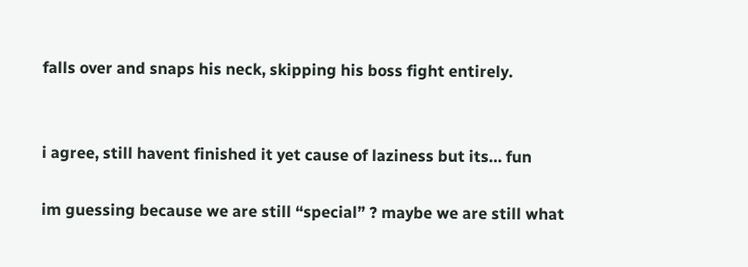falls over and snaps his neck, skipping his boss fight entirely.


i agree, still havent finished it yet cause of laziness but its… fun

im guessing because we are still “special” ? maybe we are still what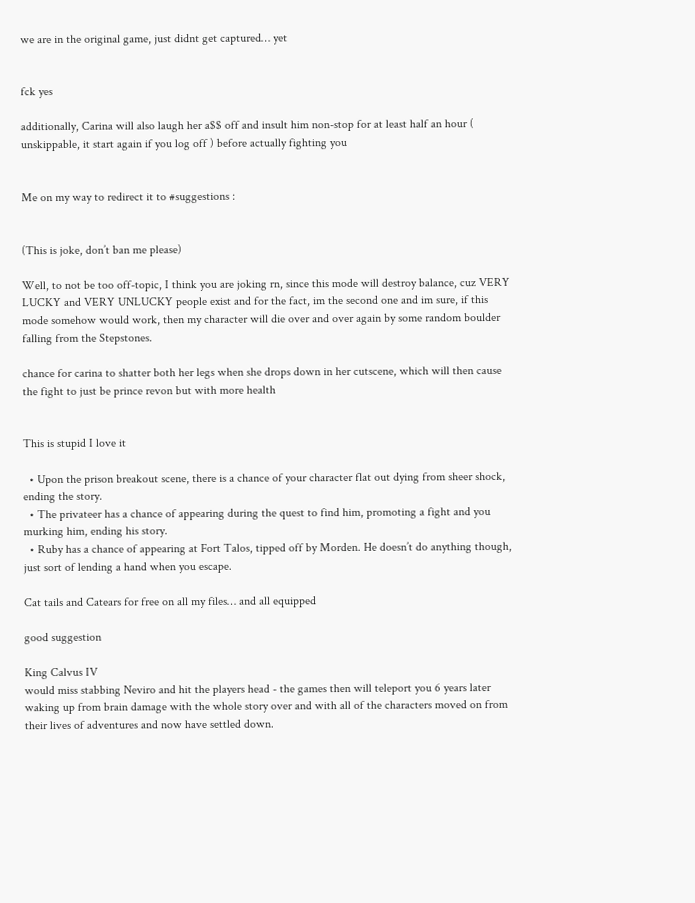we are in the original game, just didnt get captured… yet


fck yes

additionally, Carina will also laugh her a$$ off and insult him non-stop for at least half an hour ( unskippable, it start again if you log off ) before actually fighting you


Me on my way to redirect it to #suggestions :


(This is joke, don’t ban me please)

Well, to not be too off-topic, I think you are joking rn, since this mode will destroy balance, cuz VERY LUCKY and VERY UNLUCKY people exist and for the fact, im the second one and im sure, if this mode somehow would work, then my character will die over and over again by some random boulder falling from the Stepstones.

chance for carina to shatter both her legs when she drops down in her cutscene, which will then cause the fight to just be prince revon but with more health


This is stupid I love it

  • Upon the prison breakout scene, there is a chance of your character flat out dying from sheer shock, ending the story.
  • The privateer has a chance of appearing during the quest to find him, promoting a fight and you murking him, ending his story.
  • Ruby has a chance of appearing at Fort Talos, tipped off by Morden. He doesn’t do anything though, just sort of lending a hand when you escape.

Cat tails and Catears for free on all my files… and all equipped

good suggestion

King Calvus IV
would miss stabbing Neviro and hit the players head - the games then will teleport you 6 years later waking up from brain damage with the whole story over and with all of the characters moved on from their lives of adventures and now have settled down.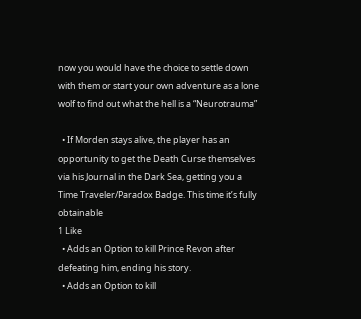now you would have the choice to settle down with them or start your own adventure as a lone wolf to find out what the hell is a “Neurotrauma”

  • If Morden stays alive, the player has an opportunity to get the Death Curse themselves via his Journal in the Dark Sea, getting you a Time Traveler/Paradox Badge. This time it’s fully obtainable
1 Like
  • Adds an Option to kill Prince Revon after defeating him, ending his story.
  • Adds an Option to kill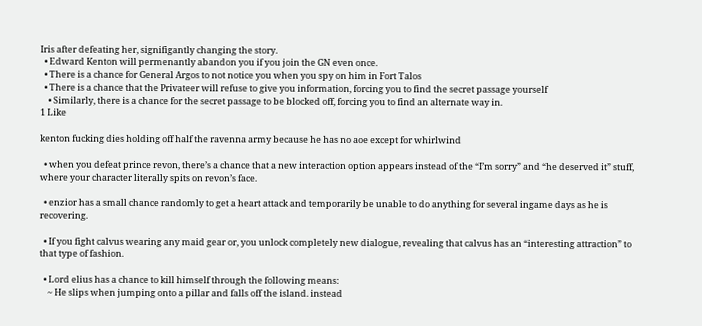Iris after defeating her, signifigantly changing the story.
  • Edward Kenton will permenantly abandon you if you join the GN even once.
  • There is a chance for General Argos to not notice you when you spy on him in Fort Talos
  • There is a chance that the Privateer will refuse to give you information, forcing you to find the secret passage yourself
    • Similarly, there is a chance for the secret passage to be blocked off, forcing you to find an alternate way in.
1 Like

kenton fucking dies holding off half the ravenna army because he has no aoe except for whirlwind

  • when you defeat prince revon, there’s a chance that a new interaction option appears instead of the “I’m sorry” and “he deserved it” stuff, where your character literally spits on revon’s face.

  • enzior has a small chance randomly to get a heart attack and temporarily be unable to do anything for several ingame days as he is recovering.

  • If you fight calvus wearing any maid gear or, you unlock completely new dialogue, revealing that calvus has an “interesting attraction” to that type of fashion.

  • Lord elius has a chance to kill himself through the following means:
    ~ He slips when jumping onto a pillar and falls off the island. instead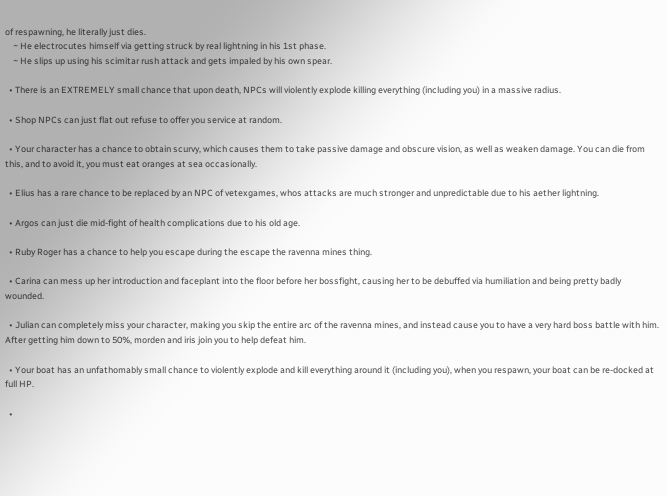of respawning, he literally just dies.
    ~ He electrocutes himself via getting struck by real lightning in his 1st phase.
    ~ He slips up using his scimitar rush attack and gets impaled by his own spear.

  • There is an EXTREMELY small chance that upon death, NPCs will violently explode killing everything (including you) in a massive radius.

  • Shop NPCs can just flat out refuse to offer you service at random.

  • Your character has a chance to obtain scurvy, which causes them to take passive damage and obscure vision, as well as weaken damage. You can die from this, and to avoid it, you must eat oranges at sea occasionally.

  • Elius has a rare chance to be replaced by an NPC of vetexgames, whos attacks are much stronger and unpredictable due to his aether lightning.

  • Argos can just die mid-fight of health complications due to his old age.

  • Ruby Roger has a chance to help you escape during the escape the ravenna mines thing.

  • Carina can mess up her introduction and faceplant into the floor before her bossfight, causing her to be debuffed via humiliation and being pretty badly wounded.

  • Julian can completely miss your character, making you skip the entire arc of the ravenna mines, and instead cause you to have a very hard boss battle with him. After getting him down to 50%, morden and iris join you to help defeat him.

  • Your boat has an unfathomably small chance to violently explode and kill everything around it (including you), when you respawn, your boat can be re-docked at full HP.

  •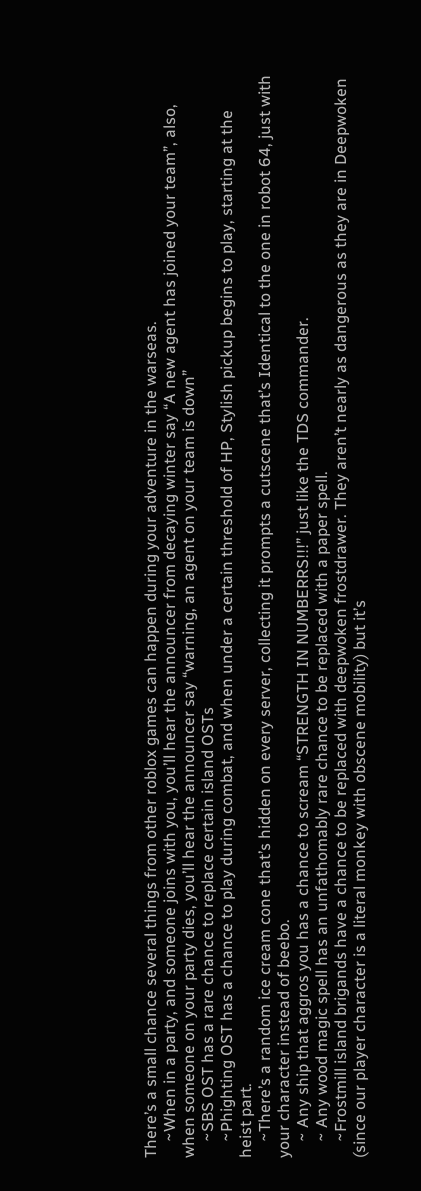There’s a small chance several things from other roblox games can happen during your adventure in the warseas.
    ~When in a party, and someone joins with you, you’ll hear the announcer from decaying winter say “A new agent has joined your team”, also, when someone on your party dies, you’ll hear the announcer say “warning, an agent on your team is down”
    ~SBS OST has a rare chance to replace certain island OSTs
    ~Phighting OST has a chance to play during combat, and when under a certain threshold of HP, Stylish pickup begins to play, starting at the heist part.
    ~There’s a random ice cream cone that’s hidden on every server, collecting it prompts a cutscene that’s Identical to the one in robot 64, just with your character instead of beebo.
    ~ Any ship that aggros you has a chance to scream “STRENGTH IN NUMBERRS!!!” just like the TDS commander.
    ~ Any wood magic spell has an unfathomably rare chance to be replaced with a paper spell.
    ~Frostmill island brigands have a chance to be replaced with deepwoken frostdrawer. They aren’t nearly as dangerous as they are in Deepwoken (since our player character is a literal monkey with obscene mobility) but it’s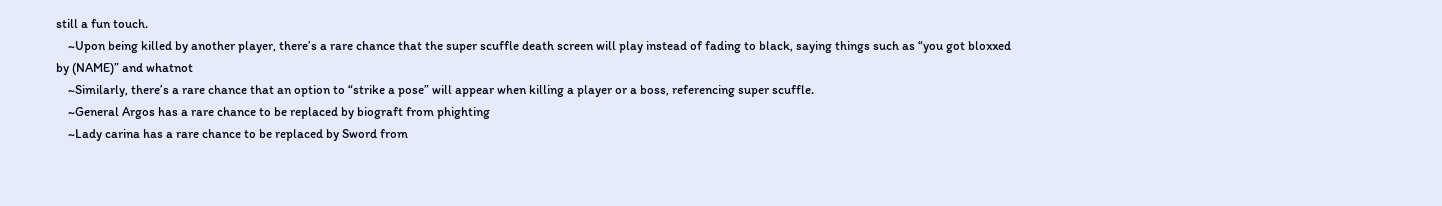still a fun touch.
    ~Upon being killed by another player, there’s a rare chance that the super scuffle death screen will play instead of fading to black, saying things such as “you got bloxxed by (NAME)” and whatnot
    ~Similarly, there’s a rare chance that an option to “strike a pose” will appear when killing a player or a boss, referencing super scuffle.
    ~General Argos has a rare chance to be replaced by biograft from phighting
    ~Lady carina has a rare chance to be replaced by Sword from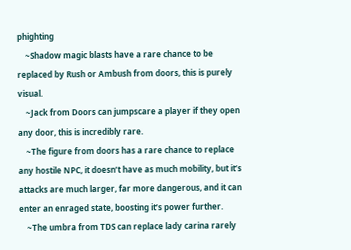phighting
    ~Shadow magic blasts have a rare chance to be replaced by Rush or Ambush from doors, this is purely visual.
    ~Jack from Doors can jumpscare a player if they open any door, this is incredibly rare.
    ~The figure from doors has a rare chance to replace any hostile NPC, it doesn’t have as much mobility, but it’s attacks are much larger, far more dangerous, and it can enter an enraged state, boosting it’s power further.
    ~The umbra from TDS can replace lady carina rarely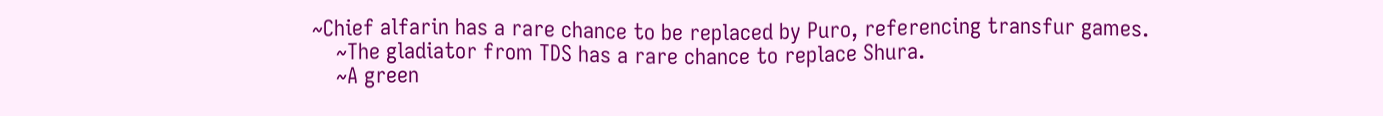~Chief alfarin has a rare chance to be replaced by Puro, referencing transfur games.
    ~The gladiator from TDS has a rare chance to replace Shura.
    ~A green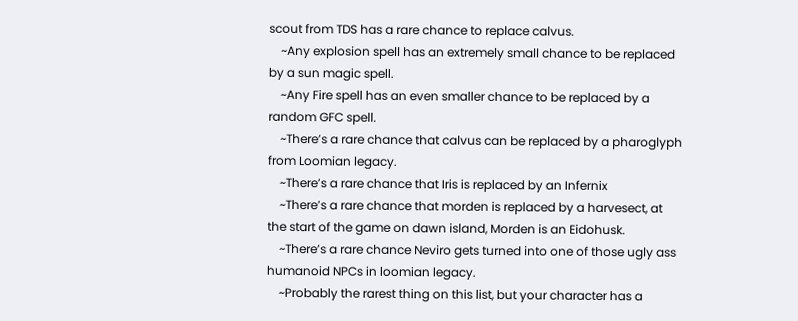scout from TDS has a rare chance to replace calvus.
    ~Any explosion spell has an extremely small chance to be replaced by a sun magic spell.
    ~Any Fire spell has an even smaller chance to be replaced by a random GFC spell.
    ~There’s a rare chance that calvus can be replaced by a pharoglyph from Loomian legacy.
    ~There’s a rare chance that Iris is replaced by an Infernix
    ~There’s a rare chance that morden is replaced by a harvesect, at the start of the game on dawn island, Morden is an Eidohusk.
    ~There’s a rare chance Neviro gets turned into one of those ugly ass humanoid NPCs in loomian legacy.
    ~Probably the rarest thing on this list, but your character has a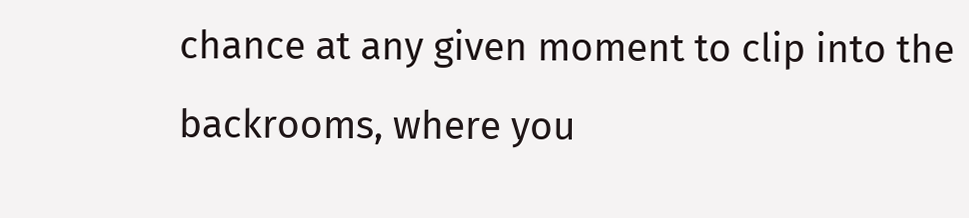chance at any given moment to clip into the backrooms, where you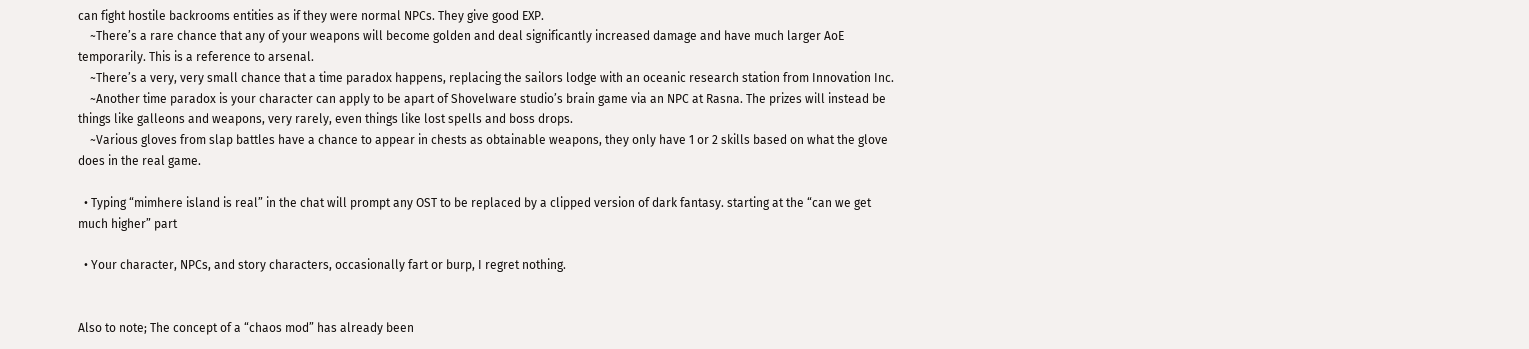can fight hostile backrooms entities as if they were normal NPCs. They give good EXP.
    ~There’s a rare chance that any of your weapons will become golden and deal significantly increased damage and have much larger AoE temporarily. This is a reference to arsenal.
    ~There’s a very, very small chance that a time paradox happens, replacing the sailors lodge with an oceanic research station from Innovation Inc.
    ~Another time paradox is your character can apply to be apart of Shovelware studio’s brain game via an NPC at Rasna. The prizes will instead be things like galleons and weapons, very rarely, even things like lost spells and boss drops.
    ~Various gloves from slap battles have a chance to appear in chests as obtainable weapons, they only have 1 or 2 skills based on what the glove does in the real game.

  • Typing “mimhere island is real” in the chat will prompt any OST to be replaced by a clipped version of dark fantasy. starting at the “can we get much higher” part

  • Your character, NPCs, and story characters, occasionally fart or burp, I regret nothing.


Also to note; The concept of a “chaos mod” has already been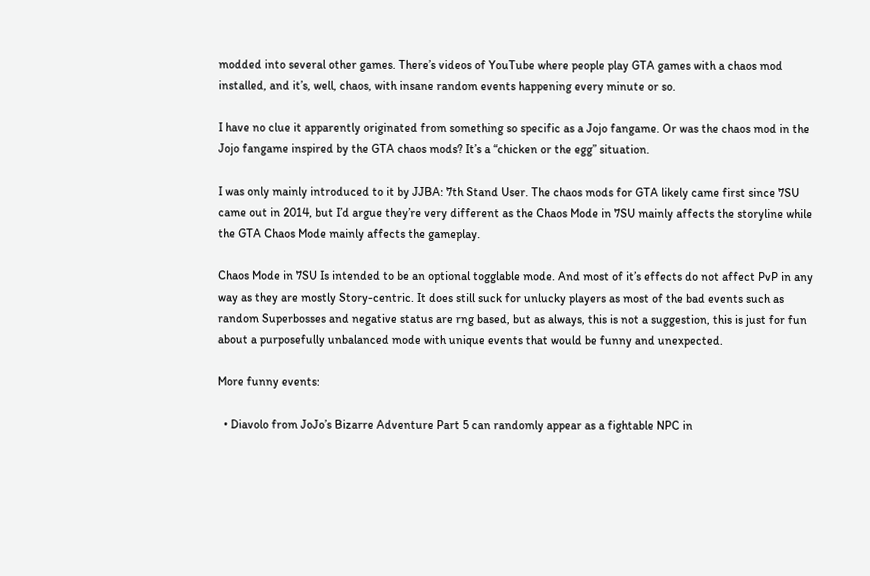modded into several other games. There’s videos of YouTube where people play GTA games with a chaos mod installed, and it’s, well, chaos, with insane random events happening every minute or so.

I have no clue it apparently originated from something so specific as a Jojo fangame. Or was the chaos mod in the Jojo fangame inspired by the GTA chaos mods? It’s a “chicken or the egg” situation.

I was only mainly introduced to it by JJBA: 7th Stand User. The chaos mods for GTA likely came first since 7SU came out in 2014, but I’d argue they’re very different as the Chaos Mode in 7SU mainly affects the storyline while the GTA Chaos Mode mainly affects the gameplay.

Chaos Mode in 7SU Is intended to be an optional togglable mode. And most of it’s effects do not affect PvP in any way as they are mostly Story-centric. It does still suck for unlucky players as most of the bad events such as random Superbosses and negative status are rng based, but as always, this is not a suggestion, this is just for fun about a purposefully unbalanced mode with unique events that would be funny and unexpected.

More funny events:

  • Diavolo from JoJo’s Bizarre Adventure Part 5 can randomly appear as a fightable NPC in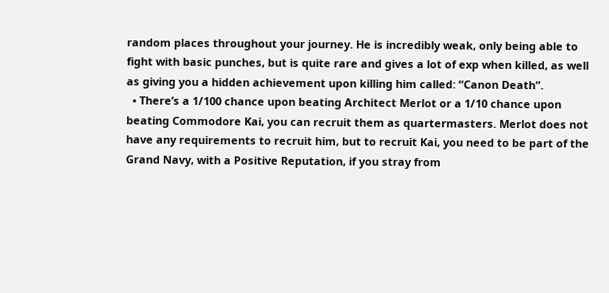random places throughout your journey. He is incredibly weak, only being able to fight with basic punches, but is quite rare and gives a lot of exp when killed, as well as giving you a hidden achievement upon killing him called: “Canon Death”.
  • There’s a 1/100 chance upon beating Architect Merlot or a 1/10 chance upon beating Commodore Kai, you can recruit them as quartermasters. Merlot does not have any requirements to recruit him, but to recruit Kai, you need to be part of the Grand Navy, with a Positive Reputation, if you stray from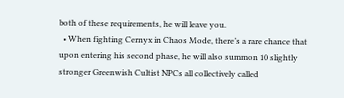both of these requirements, he will leave you.
  • When fighting Cernyx in Chaos Mode, there’s a rare chance that upon entering his second phase, he will also summon 10 slightly stronger Greenwish Cultist NPCs all collectively called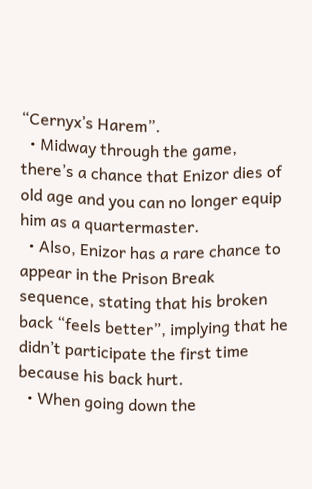“Cernyx’s Harem”.
  • Midway through the game, there’s a chance that Enizor dies of old age and you can no longer equip him as a quartermaster.
  • Also, Enizor has a rare chance to appear in the Prison Break sequence, stating that his broken back “feels better”, implying that he didn’t participate the first time because his back hurt.
  • When going down the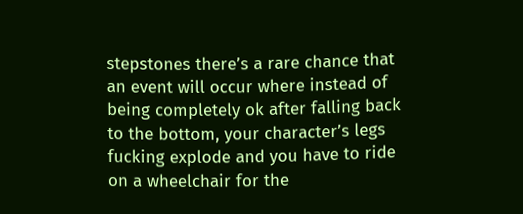stepstones there’s a rare chance that an event will occur where instead of being completely ok after falling back to the bottom, your character’s legs fucking explode and you have to ride on a wheelchair for the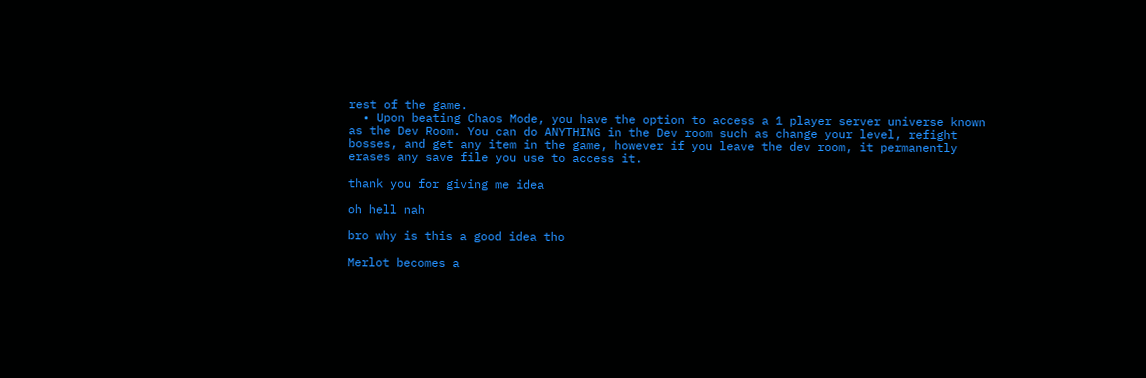rest of the game.
  • Upon beating Chaos Mode, you have the option to access a 1 player server universe known as the Dev Room. You can do ANYTHING in the Dev room such as change your level, refight bosses, and get any item in the game, however if you leave the dev room, it permanently erases any save file you use to access it.

thank you for giving me idea

oh hell nah

bro why is this a good idea tho

Merlot becomes a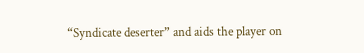“Syndicate deserter” and aids the player on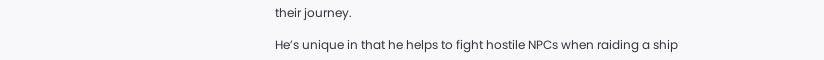their journey.

He’s unique in that he helps to fight hostile NPCs when raiding a ship